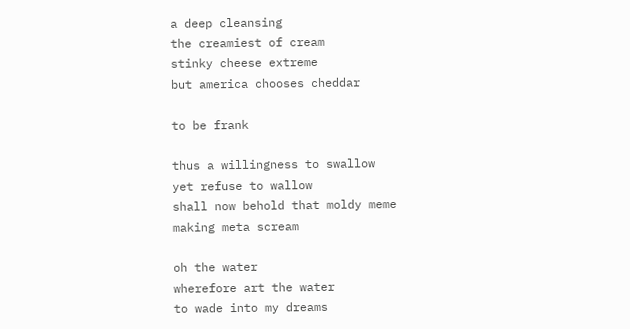a deep cleansing
the creamiest of cream
stinky cheese extreme
but america chooses cheddar

to be frank

thus a willingness to swallow
yet refuse to wallow
shall now behold that moldy meme
making meta scream

oh the water
wherefore art the water
to wade into my dreams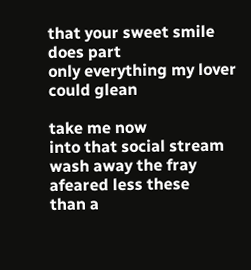that your sweet smile does part
only everything my lover
could glean

take me now
into that social stream
wash away the fray
afeared less these
than a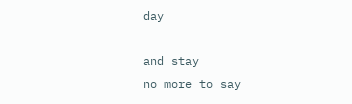day

and stay
no more to say